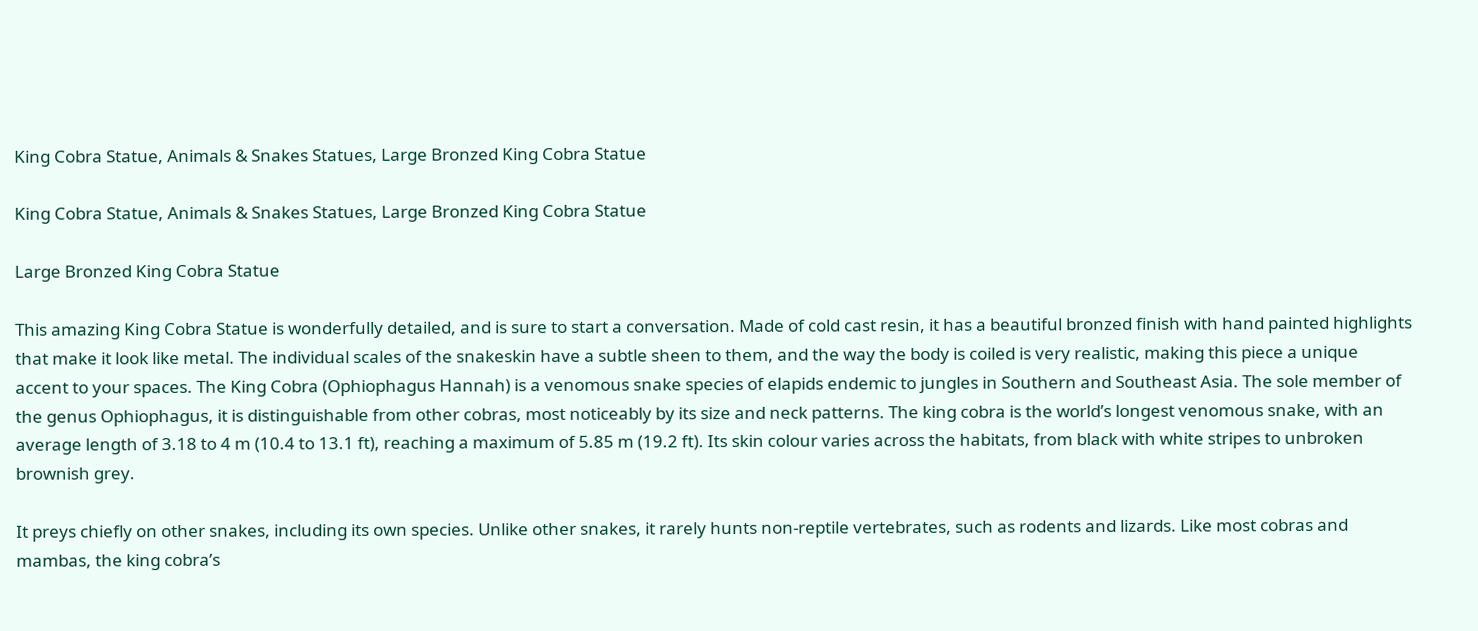King Cobra Statue, Animals & Snakes Statues, Large Bronzed King Cobra Statue

King Cobra Statue, Animals & Snakes Statues, Large Bronzed King Cobra Statue

Large Bronzed King Cobra Statue

This amazing King Cobra Statue is wonderfully detailed, and is sure to start a conversation. Made of cold cast resin, it has a beautiful bronzed finish with hand painted highlights that make it look like metal. The individual scales of the snakeskin have a subtle sheen to them, and the way the body is coiled is very realistic, making this piece a unique accent to your spaces. The King Cobra (Ophiophagus Hannah) is a venomous snake species of elapids endemic to jungles in Southern and Southeast Asia. The sole member of the genus Ophiophagus, it is distinguishable from other cobras, most noticeably by its size and neck patterns. The king cobra is the world’s longest venomous snake, with an average length of 3.18 to 4 m (10.4 to 13.1 ft), reaching a maximum of 5.85 m (19.2 ft). Its skin colour varies across the habitats, from black with white stripes to unbroken brownish grey.

It preys chiefly on other snakes, including its own species. Unlike other snakes, it rarely hunts non-reptile vertebrates, such as rodents and lizards. Like most cobras and mambas, the king cobra’s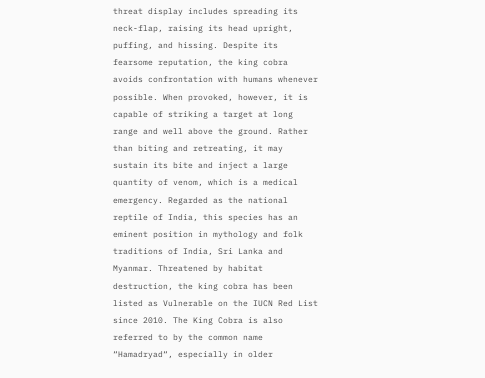threat display includes spreading its neck-flap, raising its head upright, puffing, and hissing. Despite its fearsome reputation, the king cobra avoids confrontation with humans whenever possible. When provoked, however, it is capable of striking a target at long range and well above the ground. Rather than biting and retreating, it may sustain its bite and inject a large quantity of venom, which is a medical emergency. Regarded as the national reptile of India, this species has an eminent position in mythology and folk traditions of India, Sri Lanka and Myanmar. Threatened by habitat destruction, the king cobra has been listed as Vulnerable on the IUCN Red List since 2010. The King Cobra is also referred to by the common name “Hamadryad“, especially in older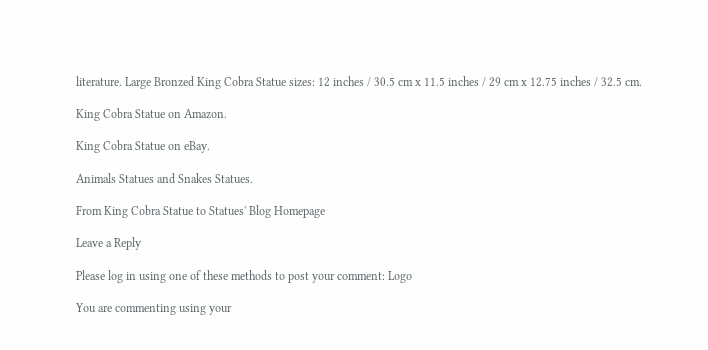literature. Large Bronzed King Cobra Statue sizes: 12 inches / 30.5 cm x 11.5 inches / 29 cm x 12.75 inches / 32.5 cm.

King Cobra Statue on Amazon.

King Cobra Statue on eBay.

Animals Statues and Snakes Statues.

From King Cobra Statue to Statues' Blog Homepage

Leave a Reply

Please log in using one of these methods to post your comment: Logo

You are commenting using your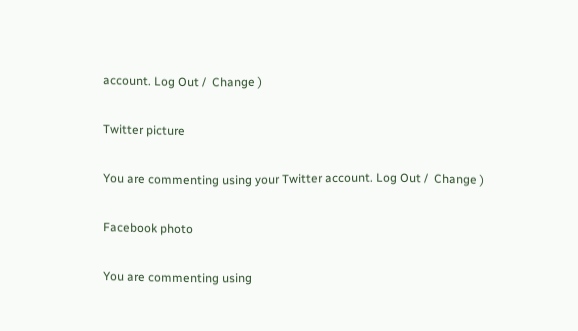account. Log Out /  Change )

Twitter picture

You are commenting using your Twitter account. Log Out /  Change )

Facebook photo

You are commenting using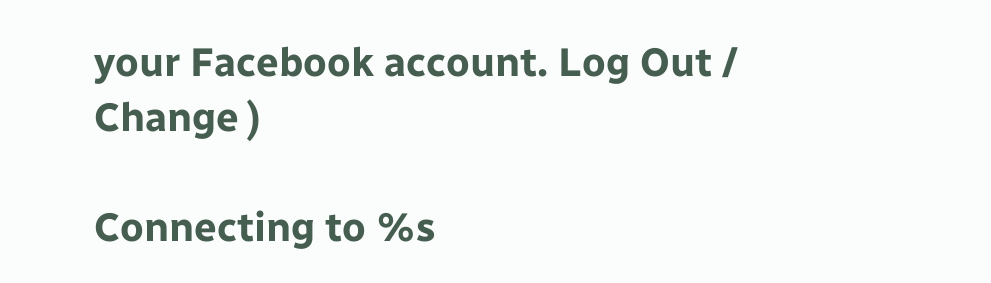your Facebook account. Log Out /  Change )

Connecting to %s